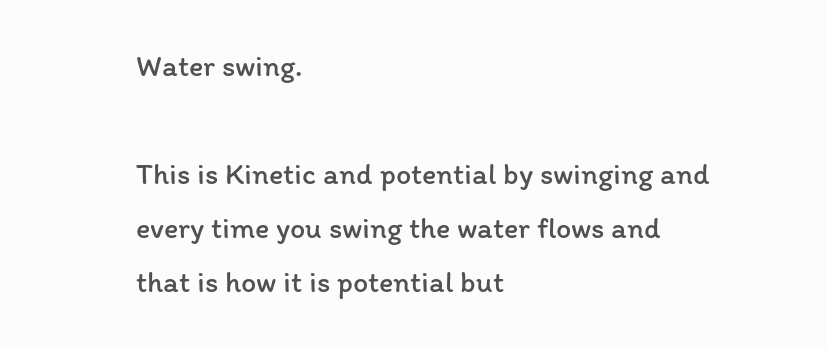Water swing.

This is Kinetic and potential by swinging and every time you swing the water flows and that is how it is potential but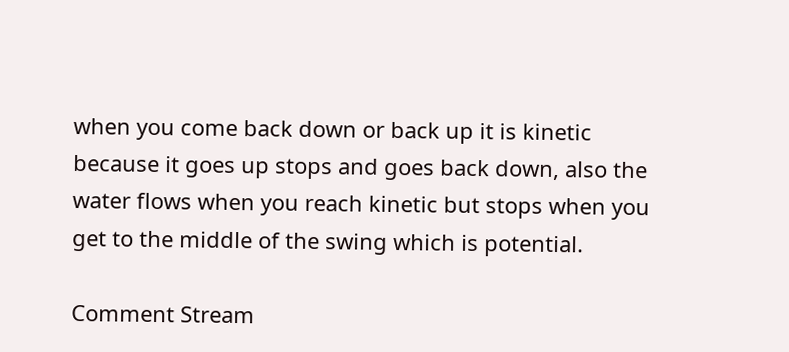when you come back down or back up it is kinetic because it goes up stops and goes back down, also the water flows when you reach kinetic but stops when you get to the middle of the swing which is potential.

Comment Stream